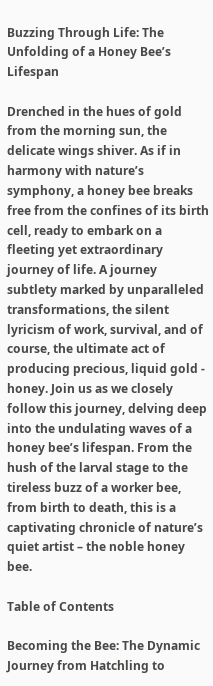Buzzing Through Life: The Unfolding of a Honey Bee’s Lifespan

Drenched in the hues of gold from the morning sun, the delicate wings shiver. As if in harmony with nature’s symphony, a honey bee breaks free from the confines of its birth cell, ready to embark on a fleeting yet extraordinary journey of life. A journey subtlety marked by unparalleled transformations, the silent lyricism of work, survival, and of course, the ultimate act of producing precious, liquid gold - honey. Join us as we closely follow this journey, delving deep into the undulating waves of a honey bee’s lifespan. From the hush of the larval stage to the tireless buzz of a worker bee, from birth to death, this is a captivating chronicle of nature’s quiet artist – the noble honey bee.

Table of Contents

Becoming the Bee: The Dynamic Journey from Hatchling to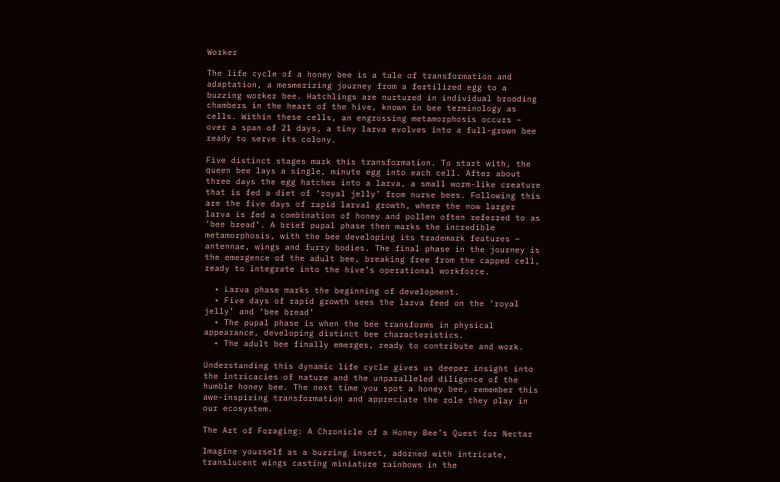Worker

The life cycle of a honey bee is a tale of transformation and adaptation, a mesmerizing journey from a fertilized egg to a buzzing worker bee. Hatchlings are nurtured in individual brooding chambers in the heart of the hive, known in bee terminology as cells. Within these cells, an engrossing metamorphosis occurs – over a span of 21 days, a tiny larva evolves into a full-grown bee ready to serve its colony.

Five distinct stages mark this transformation. To start with, the queen bee lays a single, minute egg into each cell. After about three days the egg hatches into a larva, a small worm-like creature that is fed a diet of ‘royal jelly’ from nurse bees. Following this are the five days of rapid larval growth, where the now larger larva is fed a combination of honey and pollen often referred to as ‘bee bread’. A brief pupal phase then marks the incredible metamorphosis, with the bee developing its trademark features – antennae, wings and furry bodies. The final phase in the journey is the emergence of the adult bee, breaking free from the capped cell, ready to integrate into the hive’s operational workforce.

  • Larva phase marks the beginning of development.
  • Five days of rapid growth sees the larva feed on the ‘royal jelly’ and ‘bee bread’
  • The pupal phase is when the bee transforms in physical appearance, developing distinct bee characteristics.
  • The adult bee finally emerges, ready to contribute and work.

Understanding this dynamic life cycle gives us deeper insight into the intricacies of nature and the unparalleled diligence of the humble honey bee. The next time you spot a honey bee, remember this awe-inspiring transformation and appreciate the role they play in our ecosystem.

The Art of Foraging: A Chronicle of a Honey Bee’s Quest for Nectar

Imagine yourself as a buzzing insect, adorned with intricate, translucent wings casting miniature rainbows in the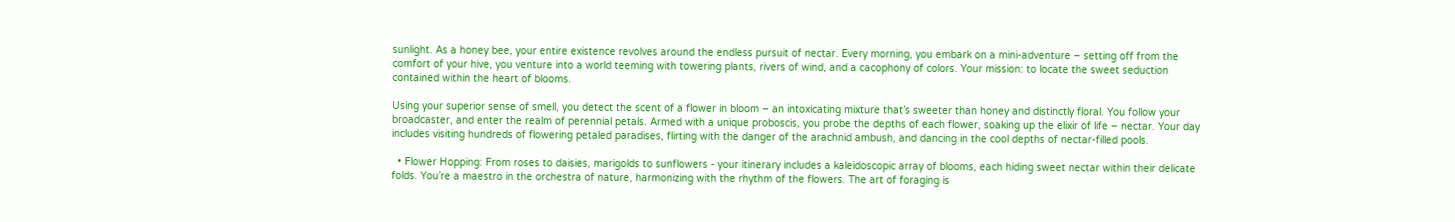sunlight. As a honey bee, your entire existence revolves around the endless pursuit of nectar. Every morning, you embark on a mini-adventure – setting off from the comfort of your hive, you venture into a world teeming with towering plants, rivers of wind, and a cacophony of colors. Your mission: to locate the sweet seduction contained within the heart of blooms.

Using your superior sense of smell, you detect the scent of a flower in bloom – an intoxicating mixture that’s sweeter than honey and distinctly floral. You follow your broadcaster, and enter the realm of perennial petals. Armed with a unique proboscis, you probe the depths of each flower, soaking up the elixir of life – nectar. Your day includes visiting hundreds of flowering petaled paradises, flirting with the danger of the arachnid ambush, and dancing in the cool depths of nectar-filled pools.

  • Flower Hopping: From roses to daisies, marigolds to sunflowers - your itinerary includes a kaleidoscopic array of blooms, each hiding sweet nectar within their delicate folds. You’re a maestro in the orchestra of nature, harmonizing with the rhythm of the flowers. The art of foraging is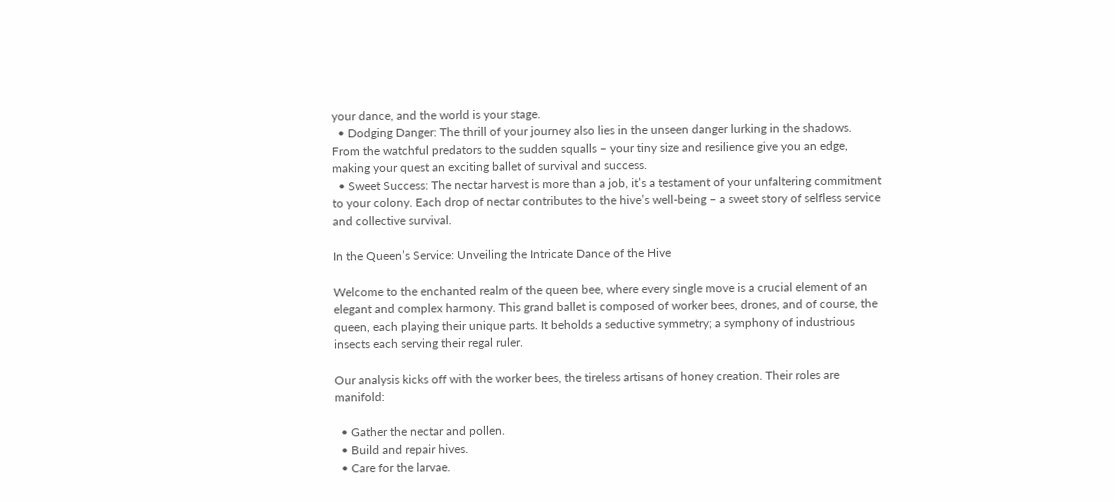your dance, and the world is your stage.
  • Dodging Danger: The thrill of your journey also lies in the unseen danger lurking in the shadows. From the watchful predators to the sudden squalls – your tiny size and resilience give you an edge, making your quest an exciting ballet of survival and success.
  • Sweet Success: The nectar harvest is more than a job, it’s a testament of your unfaltering commitment to your colony. Each drop of nectar contributes to the hive’s well-being – a sweet story of selfless service and collective survival.

In the Queen’s Service: Unveiling the Intricate Dance of the Hive

Welcome to the enchanted realm of the queen bee, where every single move is a crucial element of an elegant and complex harmony. This grand ballet is composed of worker bees, drones, and of course, the queen, each playing their unique parts. It beholds a seductive symmetry; a symphony of industrious insects each serving their regal ruler.

Our analysis kicks off with the worker bees, the tireless artisans of honey creation. Their roles are manifold:

  • Gather the nectar and pollen.
  • Build and repair hives.
  • Care for the larvae.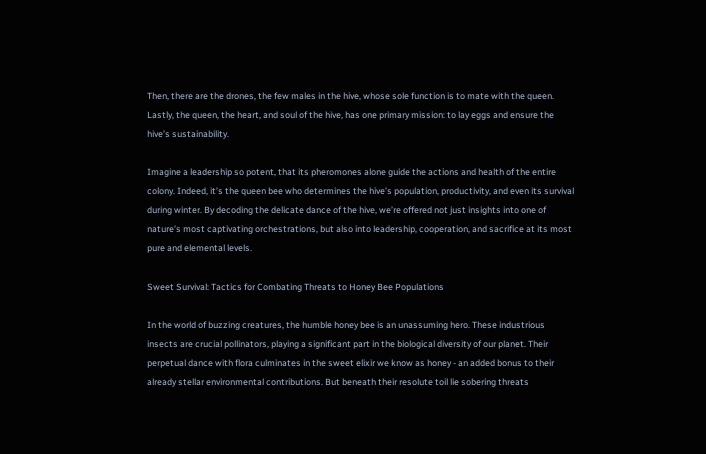Then, there are the drones, the few males in the hive, whose sole function is to mate with the queen. Lastly, the queen, the heart, and soul of the hive, has one primary mission: to lay eggs and ensure the hive’s sustainability.

Imagine a leadership so potent, that its pheromones alone guide the actions and health of the entire colony. Indeed, it’s the queen bee who determines the hive’s population, productivity, and even its survival during winter. By decoding the delicate dance of the hive, we’re offered not just insights into one of nature’s most captivating orchestrations, but also into leadership, cooperation, and sacrifice at its most pure and elemental levels.

Sweet Survival: Tactics for Combating Threats to Honey Bee Populations

In the world of buzzing creatures, the humble honey bee is an unassuming hero. These industrious insects are crucial pollinators, playing a significant part in the biological diversity of our planet. Their perpetual dance with flora culminates in the sweet elixir we know as honey - an added bonus to their already stellar environmental contributions. But beneath their resolute toil lie sobering threats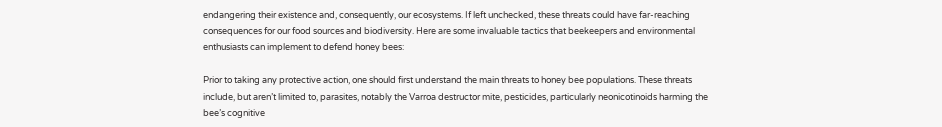endangering their existence and, consequently, our ecosystems. If left unchecked, these threats could have far-reaching consequences for our food sources and biodiversity. Here are some invaluable tactics that beekeepers and environmental enthusiasts can implement to defend honey bees:

Prior to taking any protective action, one should first understand the main threats to honey bee populations. These threats include, but aren’t limited to, parasites, notably the Varroa destructor mite, pesticides, particularly neonicotinoids harming the bee’s cognitive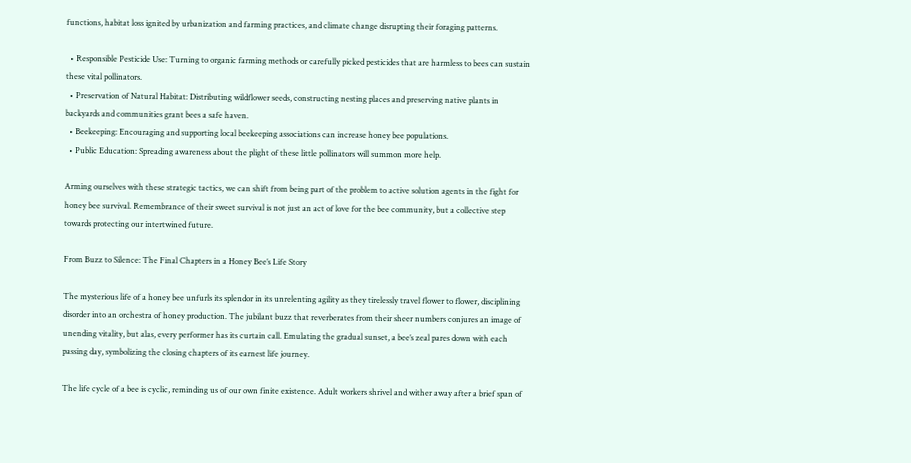functions, habitat loss ignited by urbanization and farming practices, and climate change disrupting their foraging patterns.

  • Responsible Pesticide Use: Turning to organic farming methods or carefully picked pesticides that are harmless to bees can sustain these vital pollinators.
  • Preservation of Natural Habitat: Distributing wildflower seeds, constructing nesting places and preserving native plants in backyards and communities grant bees a safe haven.
  • Beekeeping: Encouraging and supporting local beekeeping associations can increase honey bee populations.
  • Public Education: Spreading awareness about the plight of these little pollinators will summon more help.

Arming ourselves with these strategic tactics, we can shift from being part of the problem to active solution agents in the fight for honey bee survival. Remembrance of their sweet survival is not just an act of love for the bee community, but a collective step towards protecting our intertwined future.

From Buzz to Silence: The Final Chapters in a Honey Bee’s Life Story

The mysterious life of a honey bee unfurls its splendor in its unrelenting agility as they tirelessly travel flower to flower, disciplining disorder into an orchestra of honey production. The jubilant buzz that reverberates from their sheer numbers conjures an image of unending vitality, but alas, every performer has its curtain call. Emulating the gradual sunset, a bee’s zeal pares down with each passing day, symbolizing the closing chapters of its earnest life journey.

The life cycle of a bee is cyclic, reminding us of our own finite existence. Adult workers shrivel and wither away after a brief span of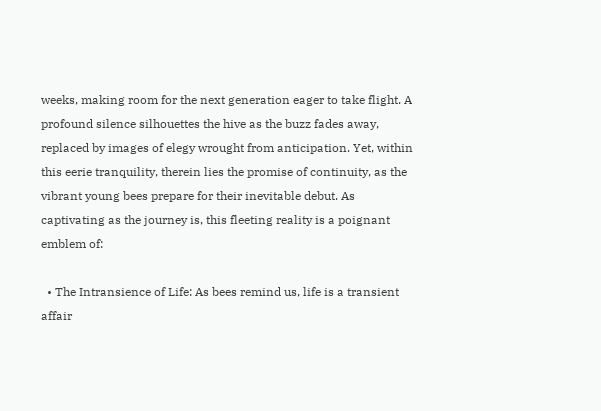weeks, making room for the next generation eager to take flight. A profound silence silhouettes the hive as the buzz fades away, replaced by images of elegy wrought from anticipation. Yet, within this eerie tranquility, therein lies the promise of continuity, as the vibrant young bees prepare for their inevitable debut. As captivating as the journey is, this fleeting reality is a poignant emblem of:

  • The Intransience of Life: As bees remind us, life is a transient affair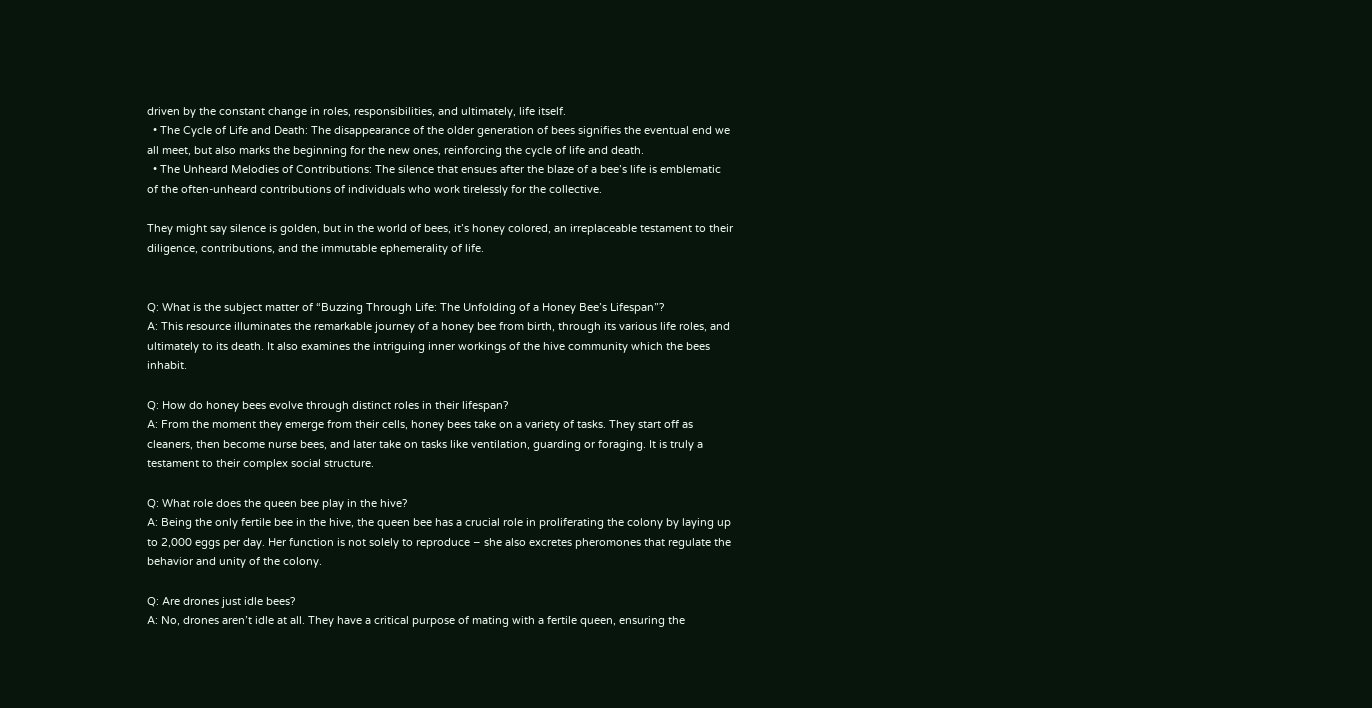driven by the constant change in roles, responsibilities, and ultimately, life itself.
  • The Cycle of Life and Death: The disappearance of the older generation of bees signifies the eventual end we all meet, but also marks the beginning for the new ones, reinforcing the cycle of life and death.
  • The Unheard Melodies of Contributions: The silence that ensues after the blaze of a bee’s life is emblematic of the often-unheard contributions of individuals who work tirelessly for the collective.

They might say silence is golden, but in the world of bees, it’s honey colored, an irreplaceable testament to their diligence, contributions, and the immutable ephemerality of life.


Q: What is the subject matter of “Buzzing Through Life: The Unfolding of a Honey Bee’s Lifespan”?
A: This resource illuminates the remarkable journey of a honey bee from birth, through its various life roles, and ultimately to its death. It also examines the intriguing inner workings of the hive community which the bees inhabit.

Q: How do honey bees evolve through distinct roles in their lifespan?
A: From the moment they emerge from their cells, honey bees take on a variety of tasks. They start off as cleaners, then become nurse bees, and later take on tasks like ventilation, guarding or foraging. It is truly a testament to their complex social structure.

Q: What role does the queen bee play in the hive?
A: Being the only fertile bee in the hive, the queen bee has a crucial role in proliferating the colony by laying up to 2,000 eggs per day. Her function is not solely to reproduce – she also excretes pheromones that regulate the behavior and unity of the colony.

Q: Are drones just idle bees?
A: No, drones aren’t idle at all. They have a critical purpose of mating with a fertile queen, ensuring the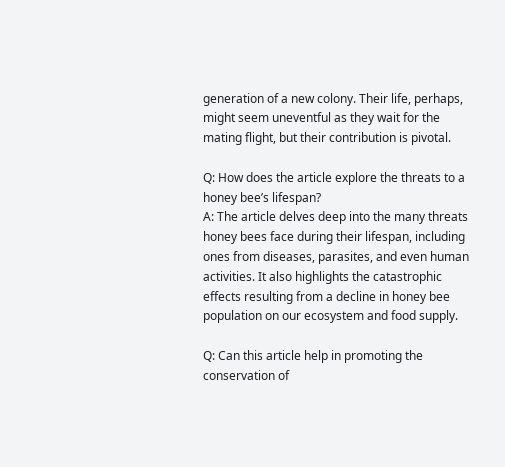generation of a new colony. Their life, perhaps, might seem uneventful as they wait for the mating flight, but their contribution is pivotal.

Q: How does the article explore the threats to a honey bee’s lifespan?
A: The article delves deep into the many threats honey bees face during their lifespan, including ones from diseases, parasites, and even human activities. It also highlights the catastrophic effects resulting from a decline in honey bee population on our ecosystem and food supply.

Q: Can this article help in promoting the conservation of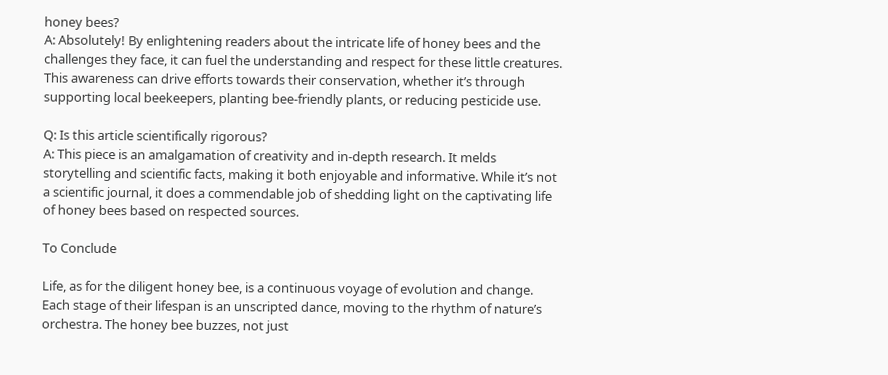honey bees?
A: Absolutely! By enlightening readers about the intricate life of honey bees and the challenges they face, it can fuel the understanding and respect for these little creatures. This awareness can drive efforts towards their conservation, whether it’s through supporting local beekeepers, planting bee-friendly plants, or reducing pesticide use.

Q: Is this article scientifically rigorous?
A: This piece is an amalgamation of creativity and in-depth research. It melds storytelling and scientific facts, making it both enjoyable and informative. While it’s not a scientific journal, it does a commendable job of shedding light on the captivating life of honey bees based on respected sources.

To Conclude

Life, as for the diligent honey bee, is a continuous voyage of evolution and change. Each stage of their lifespan is an unscripted dance, moving to the rhythm of nature’s orchestra. The honey bee buzzes, not just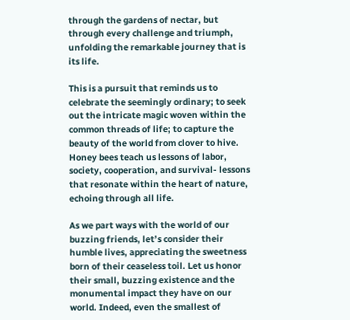through the gardens of nectar, but through every challenge and triumph, unfolding the remarkable journey that is its life.

This is a pursuit that reminds us to celebrate the seemingly ordinary; to seek out the intricate magic woven within the common threads of life; to capture the beauty of the world from clover to hive. Honey bees teach us lessons of labor, society, cooperation, and survival- lessons that resonate within the heart of nature, echoing through all life.

As we part ways with the world of our buzzing friends, let’s consider their humble lives, appreciating the sweetness born of their ceaseless toil. Let us honor their small, buzzing existence and the monumental impact they have on our world. Indeed, even the smallest of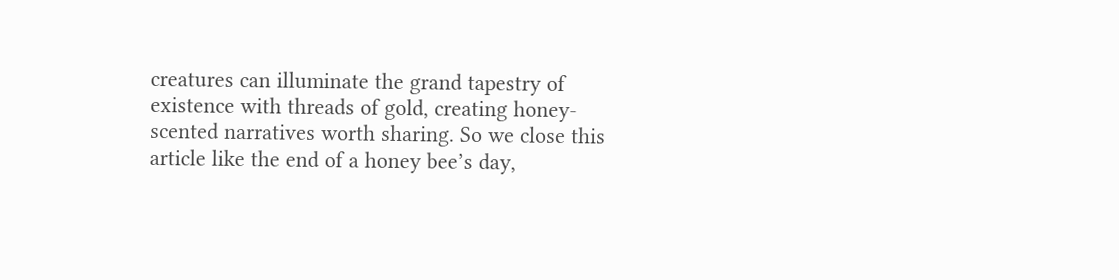creatures can illuminate the grand tapestry of existence with threads of gold, creating honey-scented narratives worth sharing. So we close this article like the end of a honey bee’s day,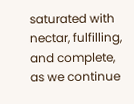saturated with nectar, fulfilling, and complete, as we continue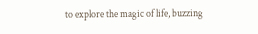to explore the magic of life, buzzing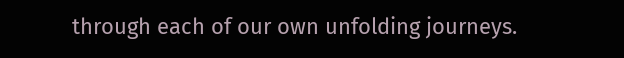through each of our own unfolding journeys.